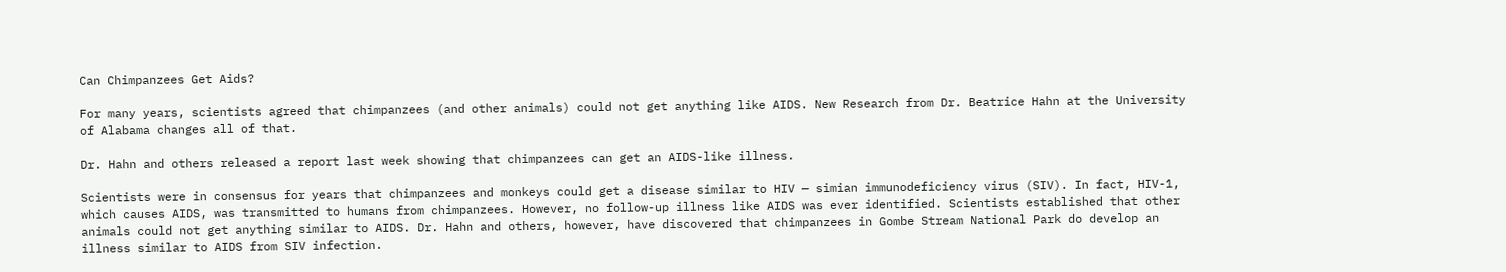Can Chimpanzees Get Aids?

For many years, scientists agreed that chimpanzees (and other animals) could not get anything like AIDS. New Research from Dr. Beatrice Hahn at the University of Alabama changes all of that.

Dr. Hahn and others released a report last week showing that chimpanzees can get an AIDS-like illness.

Scientists were in consensus for years that chimpanzees and monkeys could get a disease similar to HIV — simian immunodeficiency virus (SIV). In fact, HIV-1, which causes AIDS, was transmitted to humans from chimpanzees. However, no follow-up illness like AIDS was ever identified. Scientists established that other animals could not get anything similar to AIDS. Dr. Hahn and others, however, have discovered that chimpanzees in Gombe Stream National Park do develop an illness similar to AIDS from SIV infection.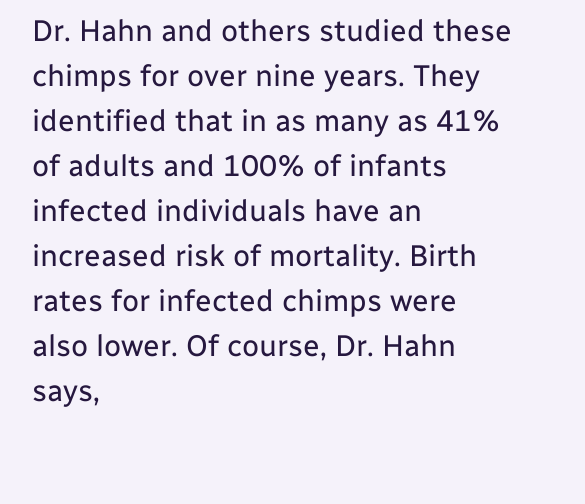Dr. Hahn and others studied these chimps for over nine years. They identified that in as many as 41% of adults and 100% of infants infected individuals have an increased risk of mortality. Birth rates for infected chimps were also lower. Of course, Dr. Hahn says,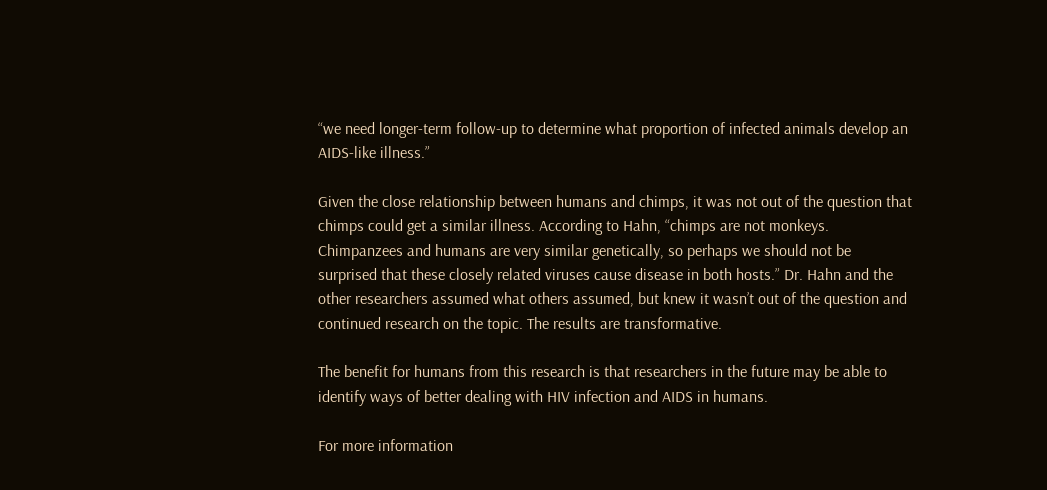“we need longer-term follow-up to determine what proportion of infected animals develop an AIDS-like illness.”

Given the close relationship between humans and chimps, it was not out of the question that chimps could get a similar illness. According to Hahn, “chimps are not monkeys. Chimpanzees and humans are very similar genetically, so perhaps we should not be surprised that these closely related viruses cause disease in both hosts.” Dr. Hahn and the other researchers assumed what others assumed, but knew it wasn’t out of the question and continued research on the topic. The results are transformative.

The benefit for humans from this research is that researchers in the future may be able to identify ways of better dealing with HIV infection and AIDS in humans.

For more information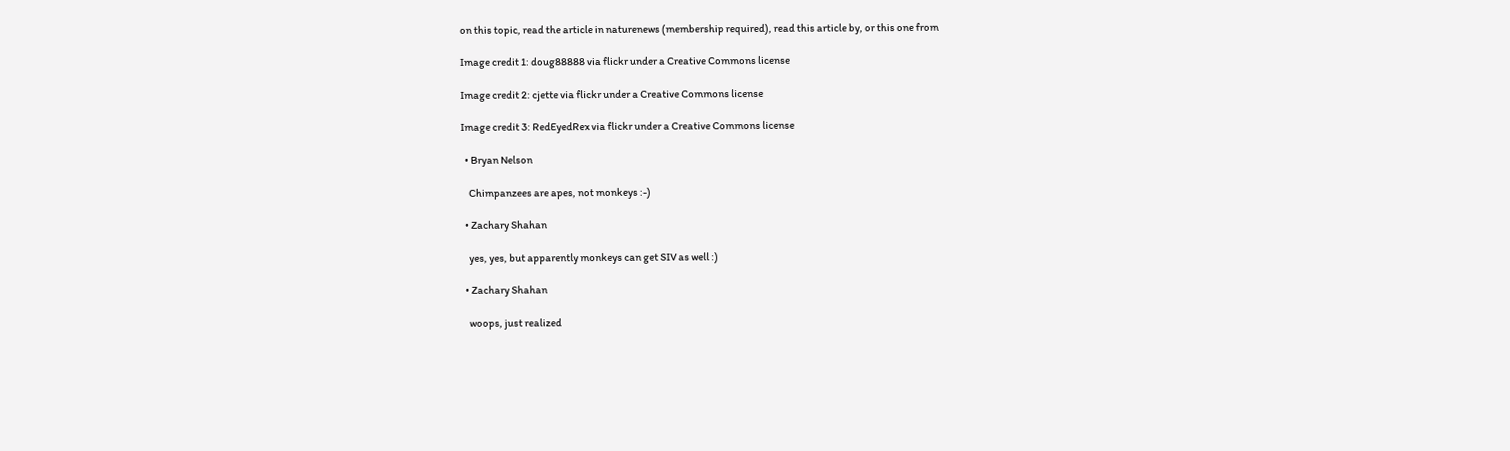on this topic, read the article in naturenews (membership required), read this article by, or this one from

Image credit 1: doug88888 via flickr under a Creative Commons license

Image credit 2: cjette via flickr under a Creative Commons license

Image credit 3: RedEyedRex via flickr under a Creative Commons license

  • Bryan Nelson

    Chimpanzees are apes, not monkeys :-)

  • Zachary Shahan

    yes, yes, but apparently monkeys can get SIV as well :)

  • Zachary Shahan

    woops, just realized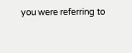you were referring to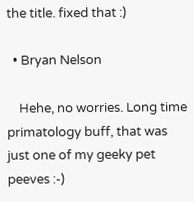the title. fixed that :)

  • Bryan Nelson

    Hehe, no worries. Long time primatology buff, that was just one of my geeky pet peeves :-)